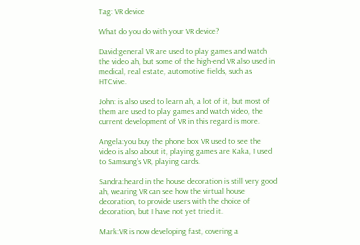Tag: VR device

What do you do with your VR device?

David:general VR are used to play games and watch the video ah, but some of the high-end VR also used in medical, real estate, automotive fields, such as HTCvive.

John: is also used to learn ah, a lot of it, but most of them are used to play games and watch video, the current development of VR in this regard is more.

Angela:you buy the phone box VR used to see the video is also about it, playing games are Kaka, I used to Samsung’s VR, playing cards.

Sandra:heard in the house decoration is still very good ah, wearing VR can see how the virtual house decoration, to provide users with the choice of decoration, but I have not yet tried it.

Mark:VR is now developing fast, covering a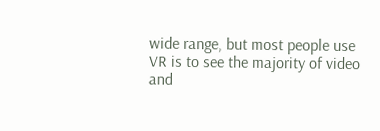wide range, but most people use VR is to see the majority of video and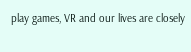play games, VR and our lives are closely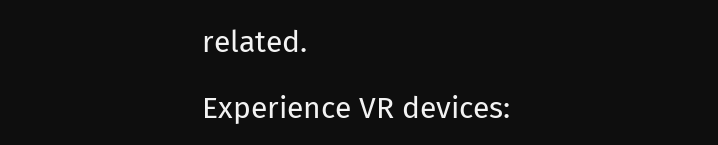related.

Experience VR devices: